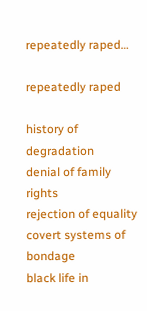repeatedly raped…

repeatedly raped

history of degradation
denial of family rights
rejection of equality
covert systems of bondage
black life in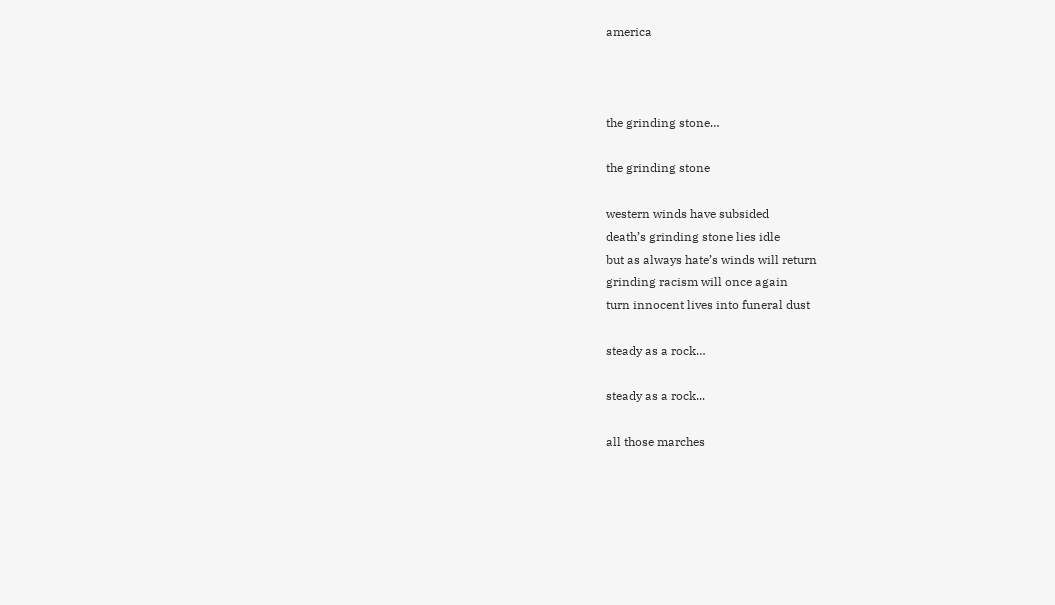america



the grinding stone…

the grinding stone

western winds have subsided
death’s grinding stone lies idle
but as always hate’s winds will return
grinding racism will once again
turn innocent lives into funeral dust

steady as a rock…

steady as a rock...

all those marches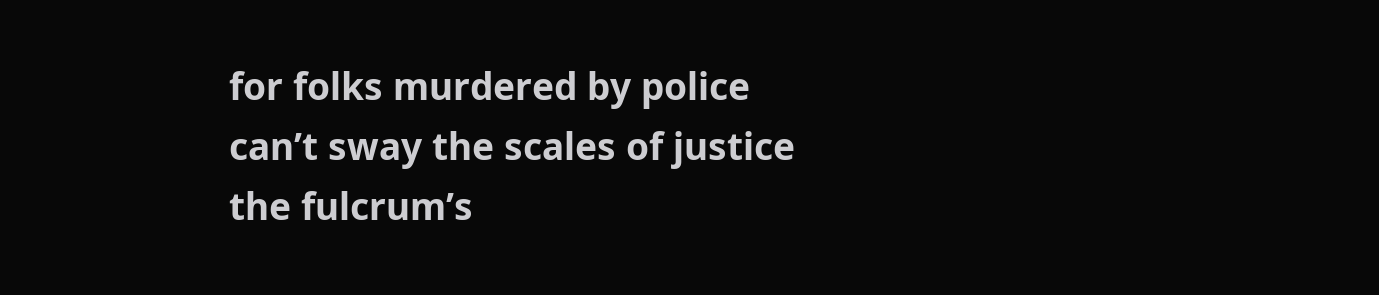for folks murdered by police
can’t sway the scales of justice
the fulcrum’s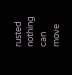rusted
nothing can move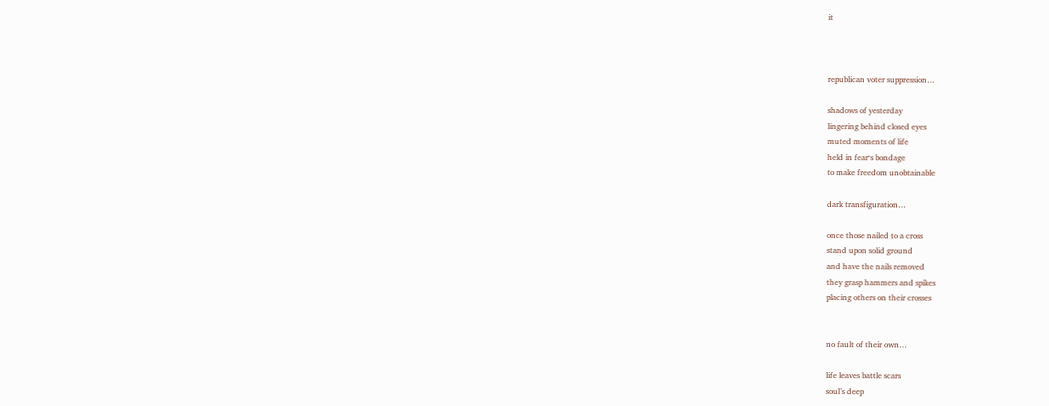it



republican voter suppression…

shadows of yesterday
lingering behind closed eyes
muted moments of life
held in fear‘s bondage
to make freedom unobtainable

dark transfiguration…

once those nailed to a cross
stand upon solid ground
and have the nails removed
they grasp hammers and spikes
placing others on their crosses


no fault of their own…

life leaves battle scars
soul’s deep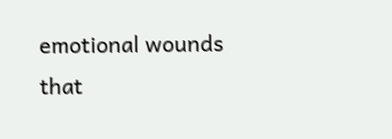emotional wounds
that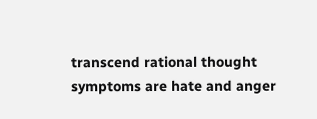transcend rational thought
symptoms are hate and anger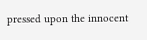pressed upon the innocent